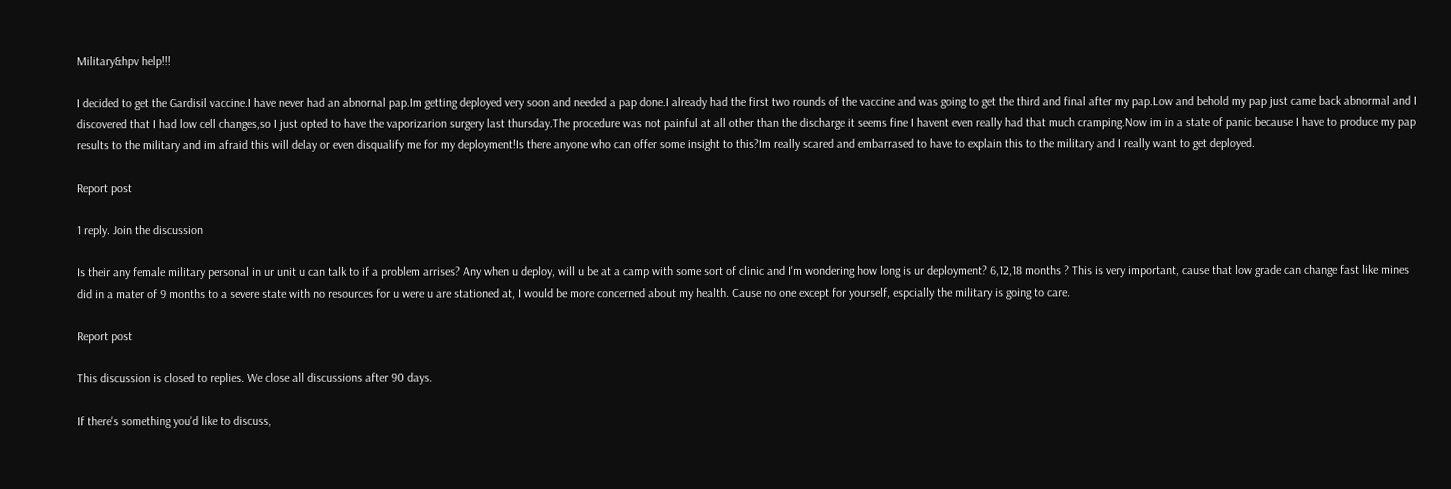Military&hpv help!!!

I decided to get the Gardisil vaccine.I have never had an abnornal pap.Im getting deployed very soon and needed a pap done.I already had the first two rounds of the vaccine and was going to get the third and final after my pap.Low and behold my pap just came back abnormal and I discovered that I had low cell changes,so I just opted to have the vaporizarion surgery last thursday.The procedure was not painful at all other than the discharge it seems fine I havent even really had that much cramping.Now im in a state of panic because I have to produce my pap results to the military and im afraid this will delay or even disqualify me for my deployment!Is there anyone who can offer some insight to this?Im really scared and embarrased to have to explain this to the military and I really want to get deployed.

Report post

1 reply. Join the discussion

Is their any female military personal in ur unit u can talk to if a problem arrises? Any when u deploy, will u be at a camp with some sort of clinic and I'm wondering how long is ur deployment? 6,12,18 months ? This is very important, cause that low grade can change fast like mines did in a mater of 9 months to a severe state with no resources for u were u are stationed at, I would be more concerned about my health. Cause no one except for yourself, espcially the military is going to care.

Report post

This discussion is closed to replies. We close all discussions after 90 days.

If there's something you'd like to discuss,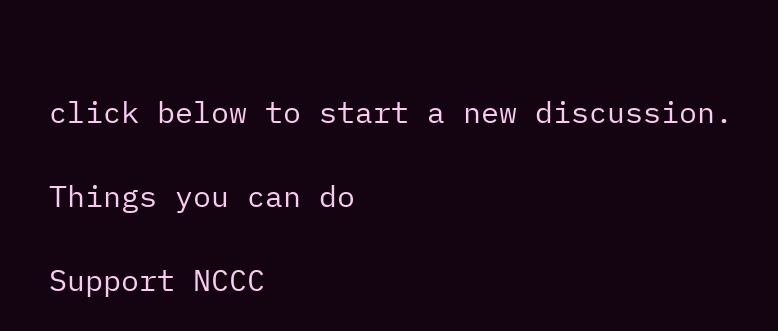click below to start a new discussion.

Things you can do

Support NCCC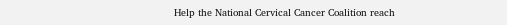Help the National Cervical Cancer Coalition reach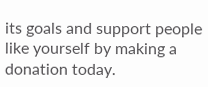its goals and support people like yourself by making a donation today.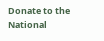Donate to the National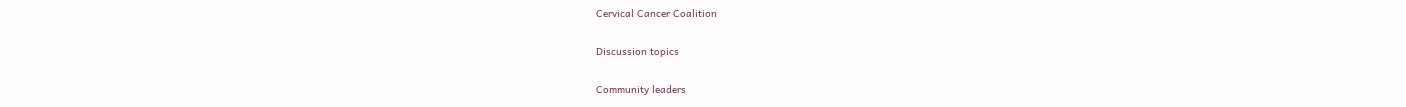Cervical Cancer Coalition

Discussion topics

Community leaders